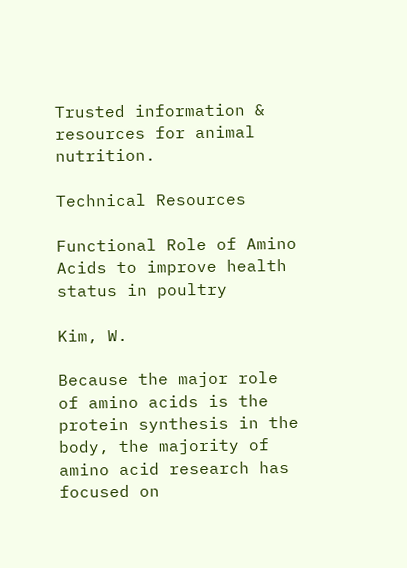Trusted information & resources for animal nutrition.

Technical Resources

Functional Role of Amino Acids to improve health status in poultry

Kim, W.

Because the major role of amino acids is the protein synthesis in the body, the majority of amino acid research has focused on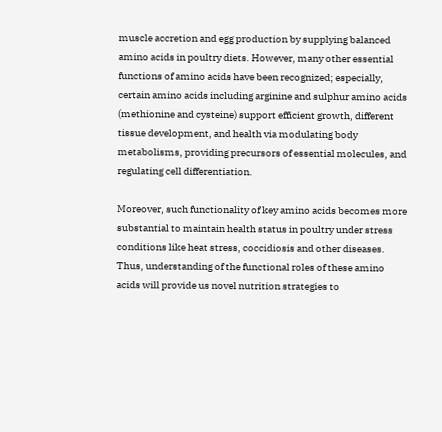muscle accretion and egg production by supplying balanced amino acids in poultry diets. However, many other essential functions of amino acids have been recognized; especially, certain amino acids including arginine and sulphur amino acids (methionine and cysteine) support efficient growth, different tissue development, and health via modulating body metabolisms, providing precursors of essential molecules, and regulating cell differentiation.

Moreover, such functionality of key amino acids becomes more substantial to maintain health status in poultry under stress conditions like heat stress, coccidiosis and other diseases. Thus, understanding of the functional roles of these amino acids will provide us novel nutrition strategies to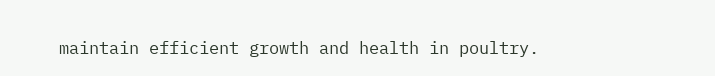maintain efficient growth and health in poultry.